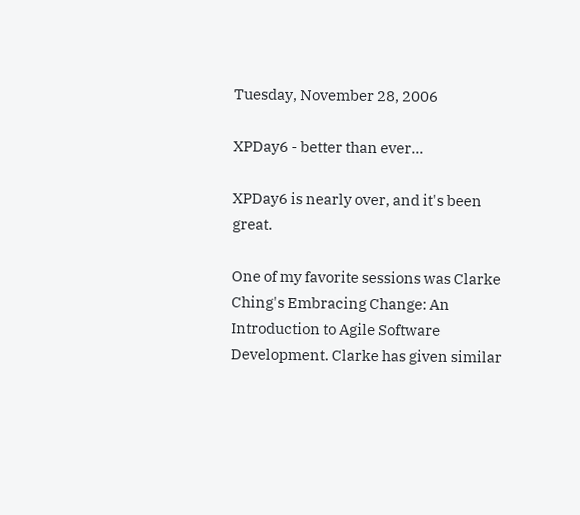Tuesday, November 28, 2006

XPDay6 - better than ever...

XPDay6 is nearly over, and it's been great.

One of my favorite sessions was Clarke Ching's Embracing Change: An Introduction to Agile Software Development. Clarke has given similar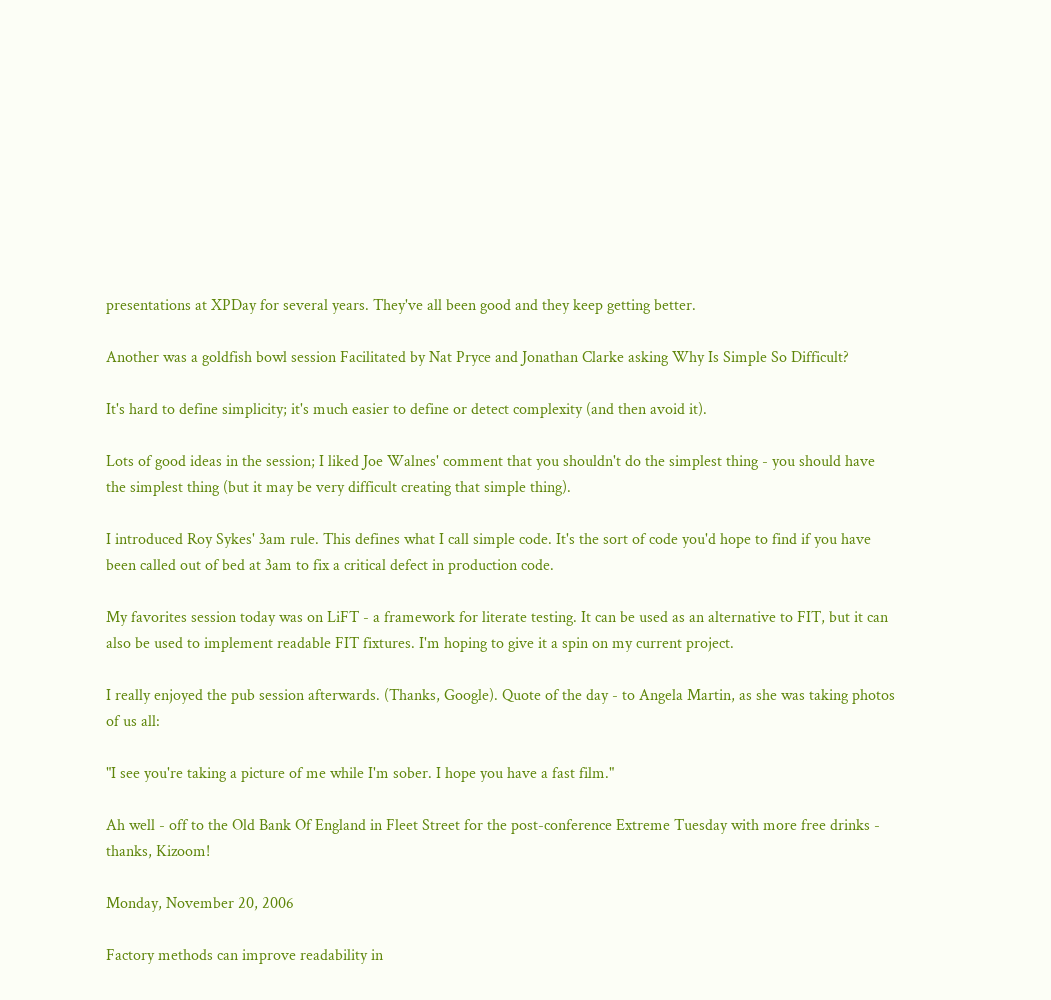presentations at XPDay for several years. They've all been good and they keep getting better.

Another was a goldfish bowl session Facilitated by Nat Pryce and Jonathan Clarke asking Why Is Simple So Difficult?

It's hard to define simplicity; it's much easier to define or detect complexity (and then avoid it).

Lots of good ideas in the session; I liked Joe Walnes' comment that you shouldn't do the simplest thing - you should have the simplest thing (but it may be very difficult creating that simple thing).

I introduced Roy Sykes' 3am rule. This defines what I call simple code. It's the sort of code you'd hope to find if you have been called out of bed at 3am to fix a critical defect in production code.

My favorites session today was on LiFT - a framework for literate testing. It can be used as an alternative to FIT, but it can also be used to implement readable FIT fixtures. I'm hoping to give it a spin on my current project.

I really enjoyed the pub session afterwards. (Thanks, Google). Quote of the day - to Angela Martin, as she was taking photos of us all:

"I see you're taking a picture of me while I'm sober. I hope you have a fast film."

Ah well - off to the Old Bank Of England in Fleet Street for the post-conference Extreme Tuesday with more free drinks - thanks, Kizoom!

Monday, November 20, 2006

Factory methods can improve readability in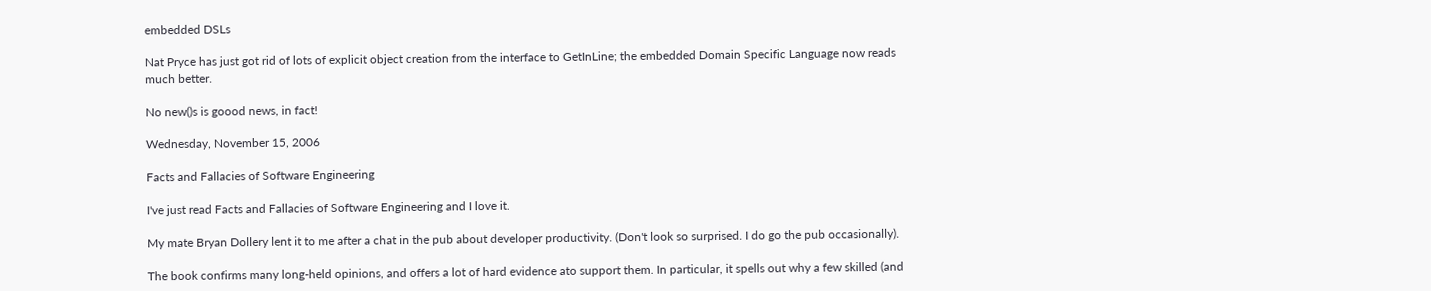embedded DSLs

Nat Pryce has just got rid of lots of explicit object creation from the interface to GetInLine; the embedded Domain Specific Language now reads much better.

No new()s is goood news, in fact!

Wednesday, November 15, 2006

Facts and Fallacies of Software Engineering

I've just read Facts and Fallacies of Software Engineering and I love it.

My mate Bryan Dollery lent it to me after a chat in the pub about developer productivity. (Don't look so surprised. I do go the pub occasionally).

The book confirms many long-held opinions, and offers a lot of hard evidence ato support them. In particular, it spells out why a few skilled (and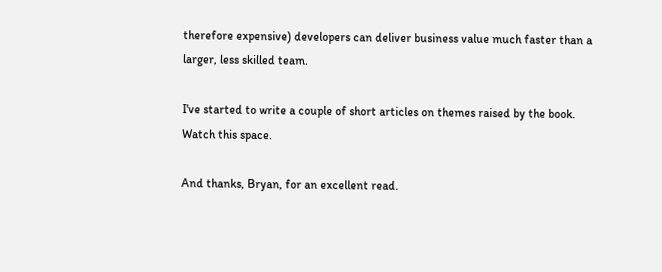therefore expensive) developers can deliver business value much faster than a larger, less skilled team.

I've started to write a couple of short articles on themes raised by the book. Watch this space.

And thanks, Bryan, for an excellent read.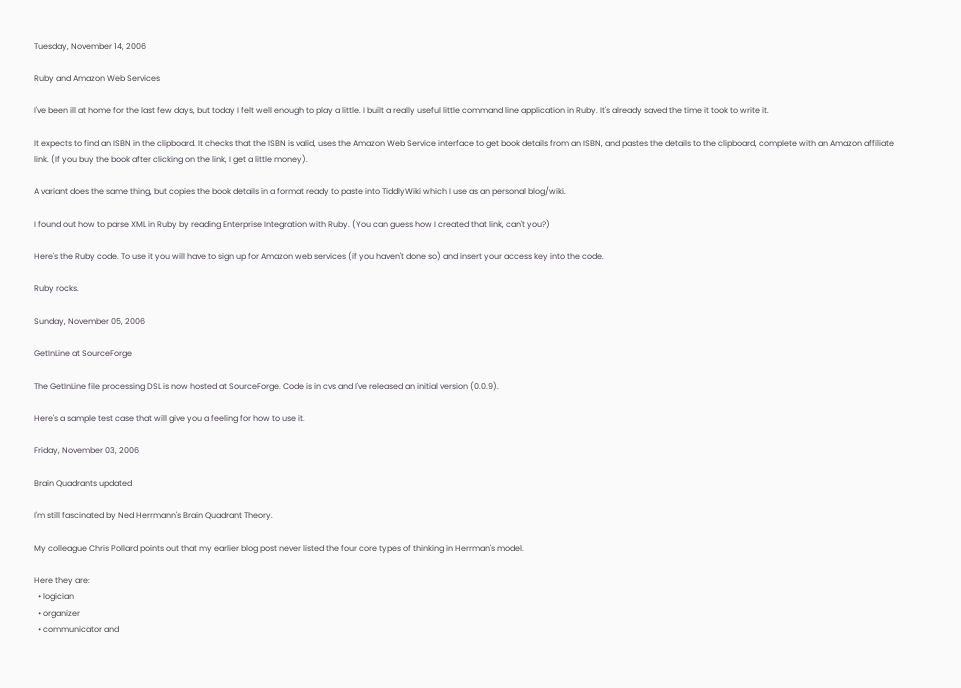Tuesday, November 14, 2006

Ruby and Amazon Web Services

I've been ill at home for the last few days, but today I felt well enough to play a little. I built a really useful little command line application in Ruby. It's already saved the time it took to write it.

It expects to find an ISBN in the clipboard. It checks that the ISBN is valid, uses the Amazon Web Service interface to get book details from an ISBN, and pastes the details to the clipboard, complete with an Amazon affiliate link. (If you buy the book after clicking on the link, I get a little money).

A variant does the same thing, but copies the book details in a format ready to paste into TiddlyWiki which I use as an personal blog/wiki.

I found out how to parse XML in Ruby by reading Enterprise Integration with Ruby. (You can guess how I created that link, can't you?)

Here's the Ruby code. To use it you will have to sign up for Amazon web services (if you haven't done so) and insert your access key into the code.

Ruby rocks.

Sunday, November 05, 2006

GetInLine at SourceForge

The GetInLine file processing DSL is now hosted at SourceForge. Code is in cvs and I've released an initial version (0.0.9).

Here's a sample test case that will give you a feeling for how to use it.

Friday, November 03, 2006

Brain Quadrants updated

I'm still fascinated by Ned Herrmann's Brain Quadrant Theory.

My colleague Chris Pollard points out that my earlier blog post never listed the four core types of thinking in Herrman's model.

Here they are:
  • logician
  • organizer
  • communicator and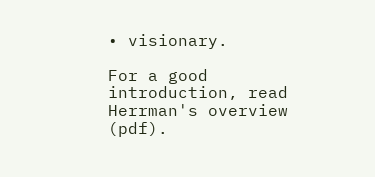• visionary.

For a good introduction, read Herrman's overview (pdf).